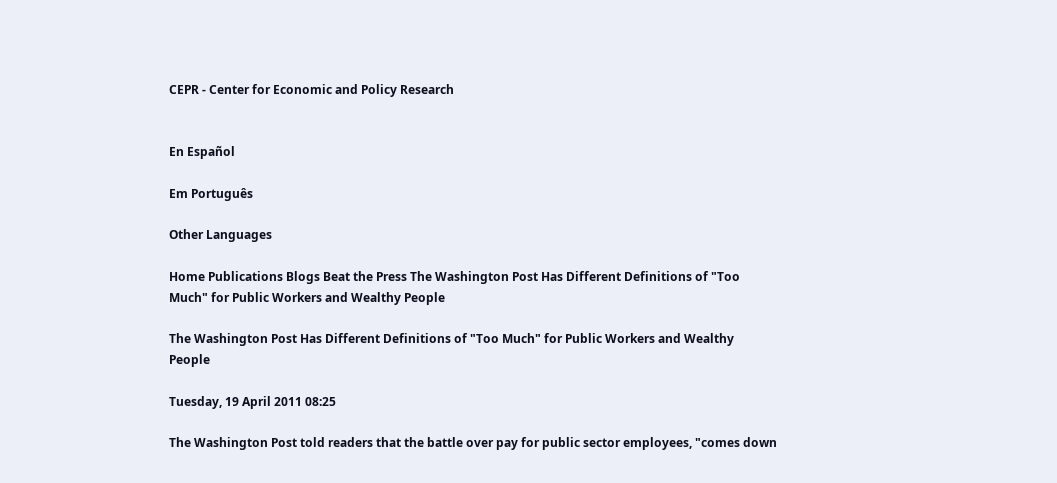CEPR - Center for Economic and Policy Research


En Español

Em Português

Other Languages

Home Publications Blogs Beat the Press The Washington Post Has Different Definitions of "Too Much" for Public Workers and Wealthy People

The Washington Post Has Different Definitions of "Too Much" for Public Workers and Wealthy People

Tuesday, 19 April 2011 08:25

The Washington Post told readers that the battle over pay for public sector employees, "comes down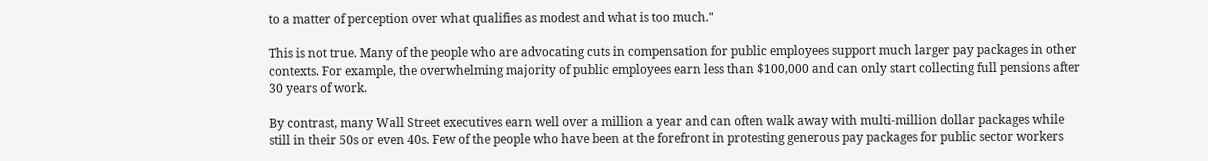to a matter of perception over what qualifies as modest and what is too much."

This is not true. Many of the people who are advocating cuts in compensation for public employees support much larger pay packages in other contexts. For example, the overwhelming majority of public employees earn less than $100,000 and can only start collecting full pensions after 30 years of work.

By contrast, many Wall Street executives earn well over a million a year and can often walk away with multi-million dollar packages while still in their 50s or even 40s. Few of the people who have been at the forefront in protesting generous pay packages for public sector workers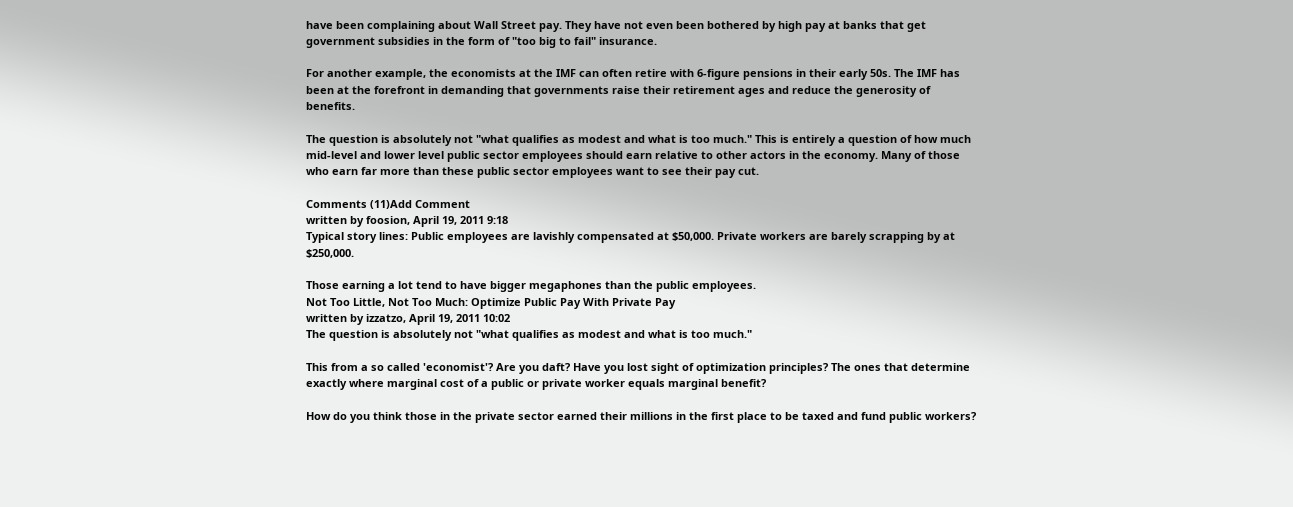have been complaining about Wall Street pay. They have not even been bothered by high pay at banks that get government subsidies in the form of "too big to fail" insurance.

For another example, the economists at the IMF can often retire with 6-figure pensions in their early 50s. The IMF has been at the forefront in demanding that governments raise their retirement ages and reduce the generosity of benefits.

The question is absolutely not "what qualifies as modest and what is too much." This is entirely a question of how much mid-level and lower level public sector employees should earn relative to other actors in the economy. Many of those who earn far more than these public sector employees want to see their pay cut.

Comments (11)Add Comment
written by foosion, April 19, 2011 9:18
Typical story lines: Public employees are lavishly compensated at $50,000. Private workers are barely scrapping by at $250,000.

Those earning a lot tend to have bigger megaphones than the public employees.
Not Too Little, Not Too Much: Optimize Public Pay With Private Pay
written by izzatzo, April 19, 2011 10:02
The question is absolutely not "what qualifies as modest and what is too much."

This from a so called 'economist'? Are you daft? Have you lost sight of optimization principles? The ones that determine exactly where marginal cost of a public or private worker equals marginal benefit?

How do you think those in the private sector earned their millions in the first place to be taxed and fund public workers?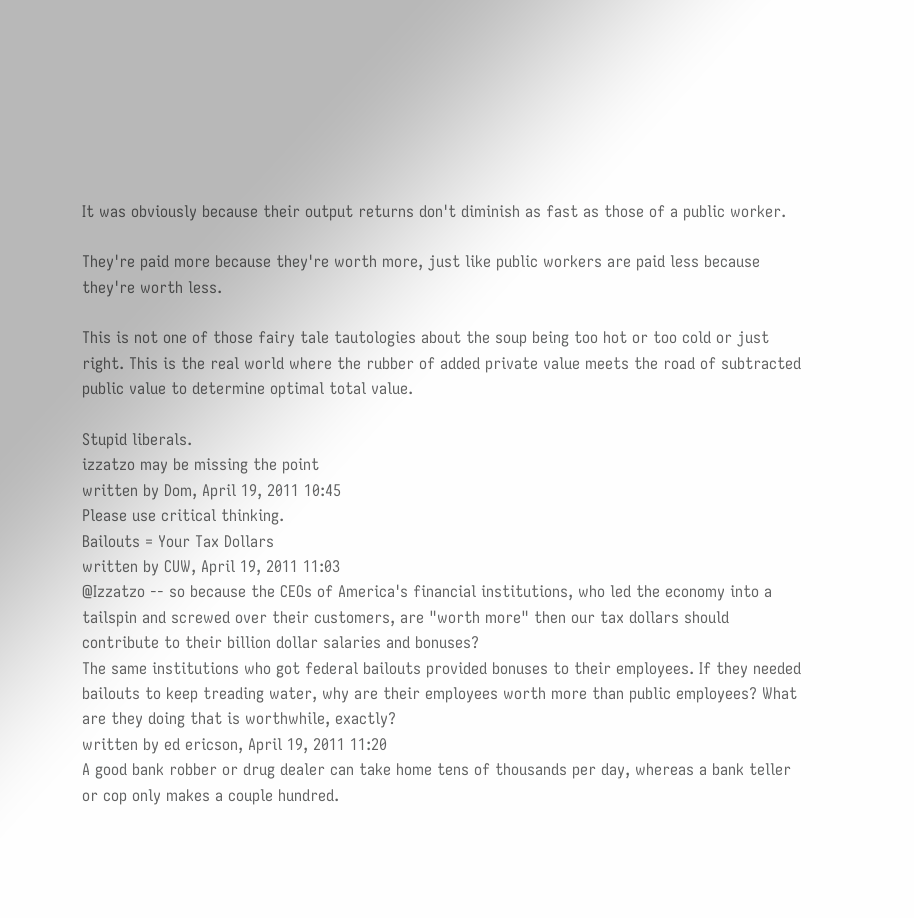It was obviously because their output returns don't diminish as fast as those of a public worker.

They're paid more because they're worth more, just like public workers are paid less because they're worth less.

This is not one of those fairy tale tautologies about the soup being too hot or too cold or just right. This is the real world where the rubber of added private value meets the road of subtracted public value to determine optimal total value.

Stupid liberals.
izzatzo may be missing the point
written by Dom, April 19, 2011 10:45
Please use critical thinking.
Bailouts = Your Tax Dollars
written by CUW, April 19, 2011 11:03
@Izzatzo -- so because the CEOs of America's financial institutions, who led the economy into a tailspin and screwed over their customers, are "worth more" then our tax dollars should contribute to their billion dollar salaries and bonuses?
The same institutions who got federal bailouts provided bonuses to their employees. If they needed bailouts to keep treading water, why are their employees worth more than public employees? What are they doing that is worthwhile, exactly?
written by ed ericson, April 19, 2011 11:20
A good bank robber or drug dealer can take home tens of thousands per day, whereas a bank teller or cop only makes a couple hundred.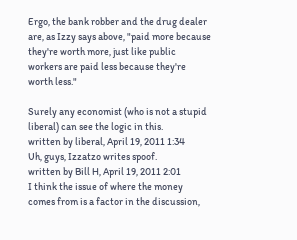Ergo, the bank robber and the drug dealer are, as Izzy says above, "paid more because they're worth more, just like public workers are paid less because they're worth less."

Surely any economist (who is not a stupid liberal) can see the logic in this.
written by liberal, April 19, 2011 1:34
Uh, guys, Izzatzo writes spoof.
written by Bill H, April 19, 2011 2:01
I think the issue of where the money comes from is a factor in the discussion,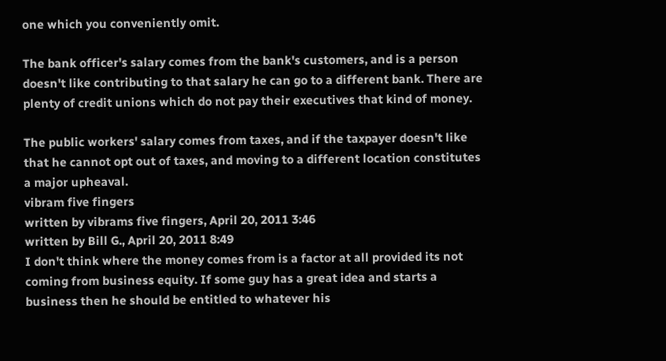one which you conveniently omit.

The bank officer's salary comes from the bank's customers, and is a person doesn't like contributing to that salary he can go to a different bank. There are plenty of credit unions which do not pay their executives that kind of money.

The public workers' salary comes from taxes, and if the taxpayer doesn't like that he cannot opt out of taxes, and moving to a different location constitutes a major upheaval.
vibram five fingers
written by vibrams five fingers, April 20, 2011 3:46
written by Bill G., April 20, 2011 8:49
I don't think where the money comes from is a factor at all provided its not coming from business equity. If some guy has a great idea and starts a business then he should be entitled to whatever his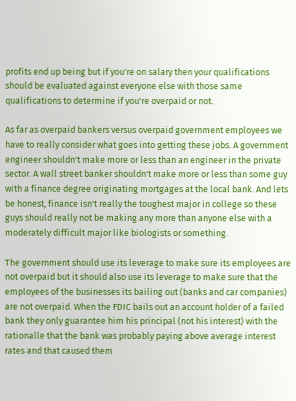profits end up being but if you're on salary then your qualifications should be evaluated against everyone else with those same qualifications to determine if you're overpaid or not.

As far as overpaid bankers versus overpaid government employees we have to really consider what goes into getting these jobs. A government engineer shouldn't make more or less than an engineer in the private sector. A wall street banker shouldn't make more or less than some guy with a finance degree originating mortgages at the local bank. And lets be honest, finance isn't really the toughest major in college so these guys should really not be making any more than anyone else with a moderately difficult major like biologists or something.

The government should use its leverage to make sure its employees are not overpaid but it should also use its leverage to make sure that the employees of the businesses its bailing out (banks and car companies) are not overpaid. When the FDIC bails out an account holder of a failed bank they only guarantee him his principal (not his interest) with the rationalle that the bank was probably paying above average interest rates and that caused them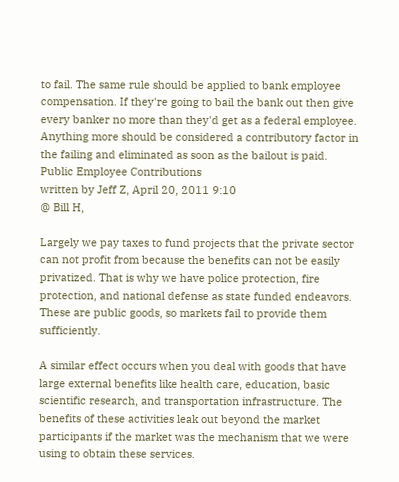to fail. The same rule should be applied to bank employee compensation. If they're going to bail the bank out then give every banker no more than they'd get as a federal employee. Anything more should be considered a contributory factor in the failing and eliminated as soon as the bailout is paid.
Public Employee Contributions
written by Jeff Z, April 20, 2011 9:10
@ Bill H,

Largely we pay taxes to fund projects that the private sector can not profit from because the benefits can not be easily privatized. That is why we have police protection, fire protection, and national defense as state funded endeavors. These are public goods, so markets fail to provide them sufficiently.

A similar effect occurs when you deal with goods that have large external benefits like health care, education, basic scientific research, and transportation infrastructure. The benefits of these activities leak out beyond the market participants if the market was the mechanism that we were using to obtain these services.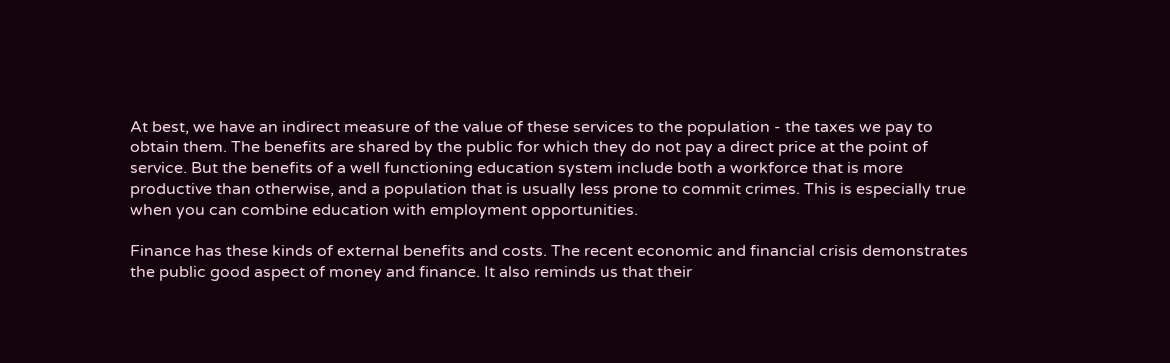At best, we have an indirect measure of the value of these services to the population - the taxes we pay to obtain them. The benefits are shared by the public for which they do not pay a direct price at the point of service. But the benefits of a well functioning education system include both a workforce that is more productive than otherwise, and a population that is usually less prone to commit crimes. This is especially true when you can combine education with employment opportunities.

Finance has these kinds of external benefits and costs. The recent economic and financial crisis demonstrates the public good aspect of money and finance. It also reminds us that their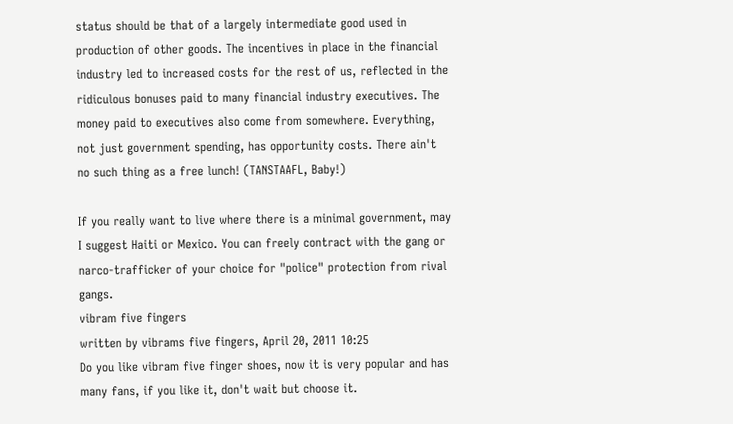status should be that of a largely intermediate good used in production of other goods. The incentives in place in the financial industry led to increased costs for the rest of us, reflected in the ridiculous bonuses paid to many financial industry executives. The money paid to executives also come from somewhere. Everything, not just government spending, has opportunity costs. There ain't no such thing as a free lunch! (TANSTAAFL, Baby!)

If you really want to live where there is a minimal government, may I suggest Haiti or Mexico. You can freely contract with the gang or narco-trafficker of your choice for "police" protection from rival gangs.
vibram five fingers
written by vibrams five fingers, April 20, 2011 10:25
Do you like vibram five finger shoes, now it is very popular and has many fans, if you like it, don't wait but choose it.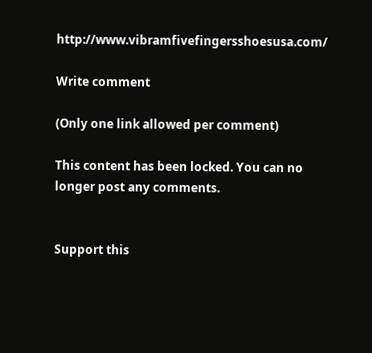http://www.vibramfivefingersshoesusa.com/

Write comment

(Only one link allowed per comment)

This content has been locked. You can no longer post any comments.


Support this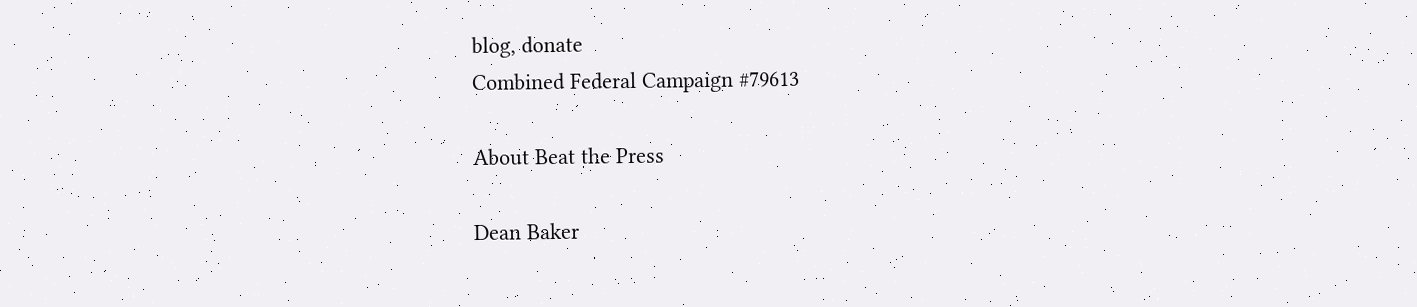blog, donate
Combined Federal Campaign #79613

About Beat the Press

Dean Baker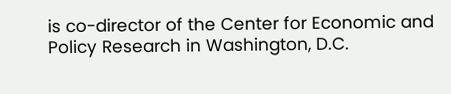is co-director of the Center for Economic and Policy Research in Washington, D.C.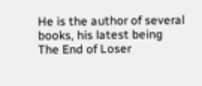He is the author of several books, his latest being The End of Loser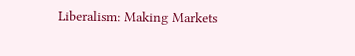Liberalism: Making Markets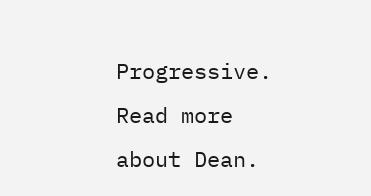Progressive. Read more about Dean.